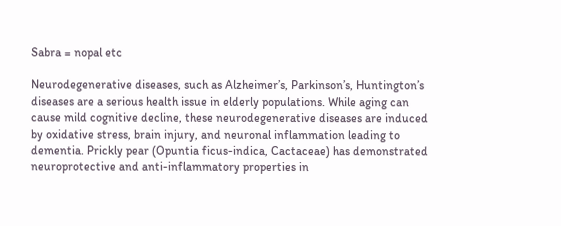Sabra = nopal etc

Neurodegenerative diseases, such as Alzheimer’s, Parkinson’s, Huntington’s diseases are a serious health issue in elderly populations. While aging can cause mild cognitive decline, these neurodegenerative diseases are induced by oxidative stress, brain injury, and neuronal inflammation leading to dementia. Prickly pear (Opuntia ficus-indica, Cactaceae) has demonstrated neuroprotective and anti-inflammatory properties in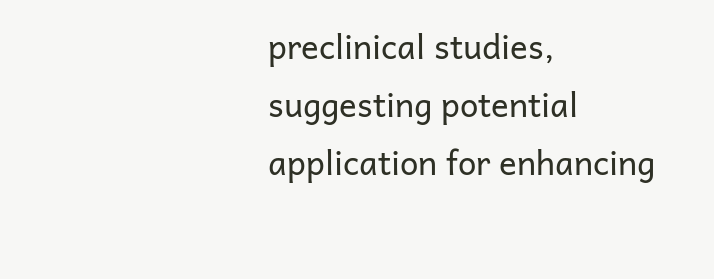preclinical studies, suggesting potential application for enhancing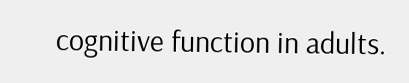cognitive function in adults.